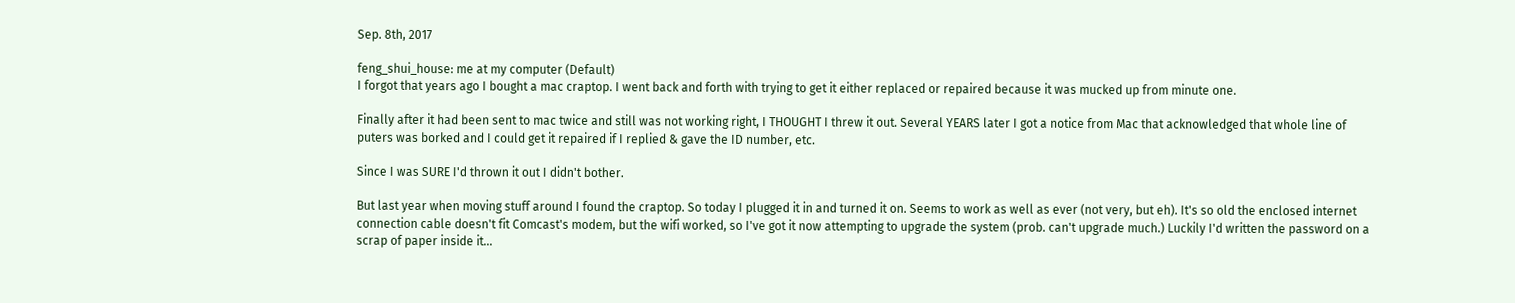Sep. 8th, 2017

feng_shui_house: me at my computer (Default)
I forgot that years ago I bought a mac craptop. I went back and forth with trying to get it either replaced or repaired because it was mucked up from minute one.

Finally after it had been sent to mac twice and still was not working right, I THOUGHT I threw it out. Several YEARS later I got a notice from Mac that acknowledged that whole line of puters was borked and I could get it repaired if I replied & gave the ID number, etc.

Since I was SURE I'd thrown it out I didn't bother.

But last year when moving stuff around I found the craptop. So today I plugged it in and turned it on. Seems to work as well as ever (not very, but eh). It's so old the enclosed internet connection cable doesn't fit Comcast's modem, but the wifi worked, so I've got it now attempting to upgrade the system (prob. can't upgrade much.) Luckily I'd written the password on a scrap of paper inside it...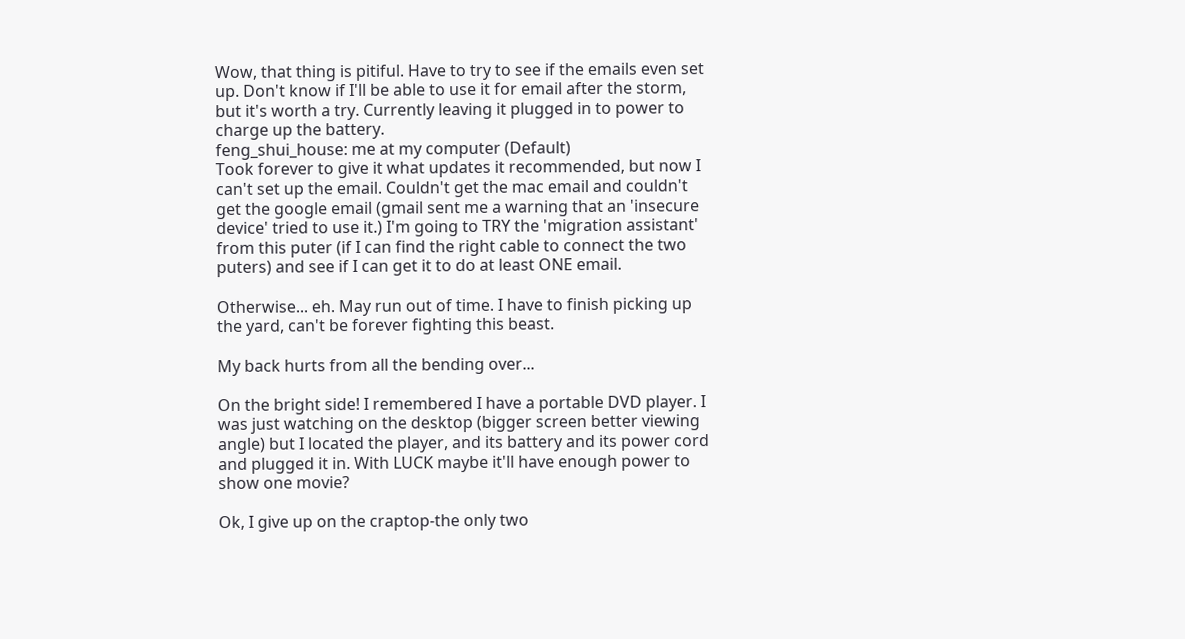Wow, that thing is pitiful. Have to try to see if the emails even set up. Don't know if I'll be able to use it for email after the storm, but it's worth a try. Currently leaving it plugged in to power to charge up the battery.
feng_shui_house: me at my computer (Default)
Took forever to give it what updates it recommended, but now I can't set up the email. Couldn't get the mac email and couldn't get the google email (gmail sent me a warning that an 'insecure device' tried to use it.) I'm going to TRY the 'migration assistant' from this puter (if I can find the right cable to connect the two puters) and see if I can get it to do at least ONE email.

Otherwise... eh. May run out of time. I have to finish picking up the yard, can't be forever fighting this beast.

My back hurts from all the bending over...

On the bright side! I remembered I have a portable DVD player. I was just watching on the desktop (bigger screen better viewing angle) but I located the player, and its battery and its power cord and plugged it in. With LUCK maybe it'll have enough power to show one movie?

Ok, I give up on the craptop-the only two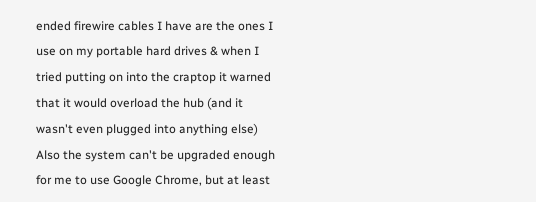ended firewire cables I have are the ones I use on my portable hard drives & when I tried putting on into the craptop it warned that it would overload the hub (and it wasn't even plugged into anything else) Also the system can't be upgraded enough for me to use Google Chrome, but at least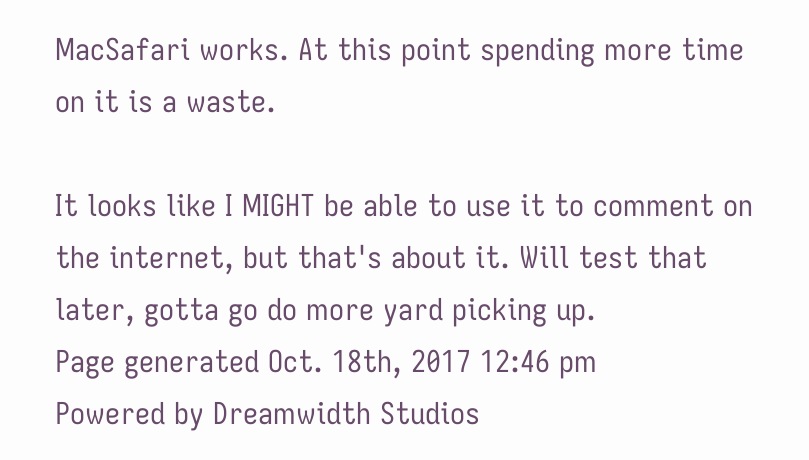MacSafari works. At this point spending more time on it is a waste.

It looks like I MIGHT be able to use it to comment on the internet, but that's about it. Will test that later, gotta go do more yard picking up.
Page generated Oct. 18th, 2017 12:46 pm
Powered by Dreamwidth Studios